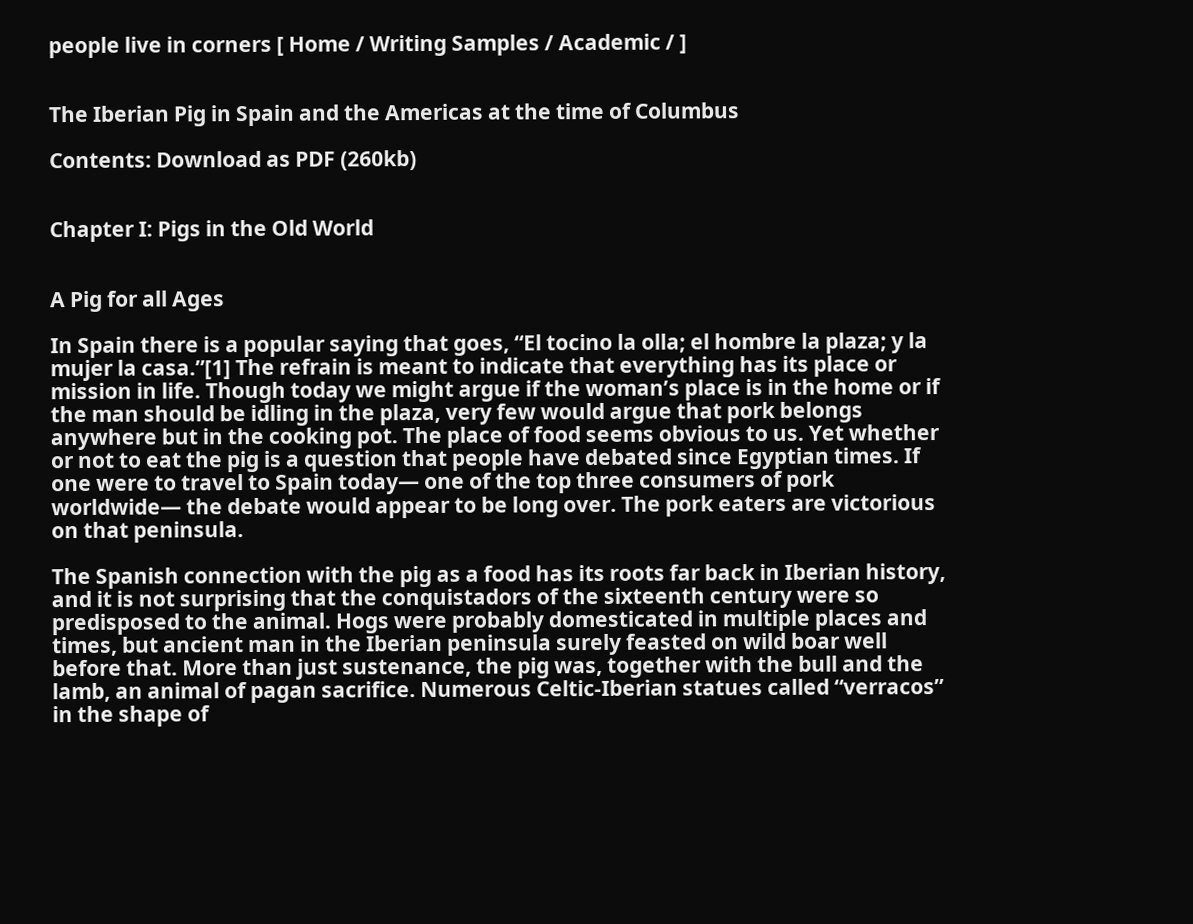people live in corners [ Home / Writing Samples / Academic / ]


The Iberian Pig in Spain and the Americas at the time of Columbus

Contents: Download as PDF (260kb)


Chapter I: Pigs in the Old World


A Pig for all Ages

In Spain there is a popular saying that goes, “El tocino la olla; el hombre la plaza; y la mujer la casa.”[1] The refrain is meant to indicate that everything has its place or mission in life. Though today we might argue if the woman’s place is in the home or if the man should be idling in the plaza, very few would argue that pork belongs anywhere but in the cooking pot. The place of food seems obvious to us. Yet whether or not to eat the pig is a question that people have debated since Egyptian times. If one were to travel to Spain today— one of the top three consumers of pork worldwide— the debate would appear to be long over. The pork eaters are victorious on that peninsula.

The Spanish connection with the pig as a food has its roots far back in Iberian history, and it is not surprising that the conquistadors of the sixteenth century were so predisposed to the animal. Hogs were probably domesticated in multiple places and times, but ancient man in the Iberian peninsula surely feasted on wild boar well before that. More than just sustenance, the pig was, together with the bull and the lamb, an animal of pagan sacrifice. Numerous Celtic-Iberian statues called “verracos” in the shape of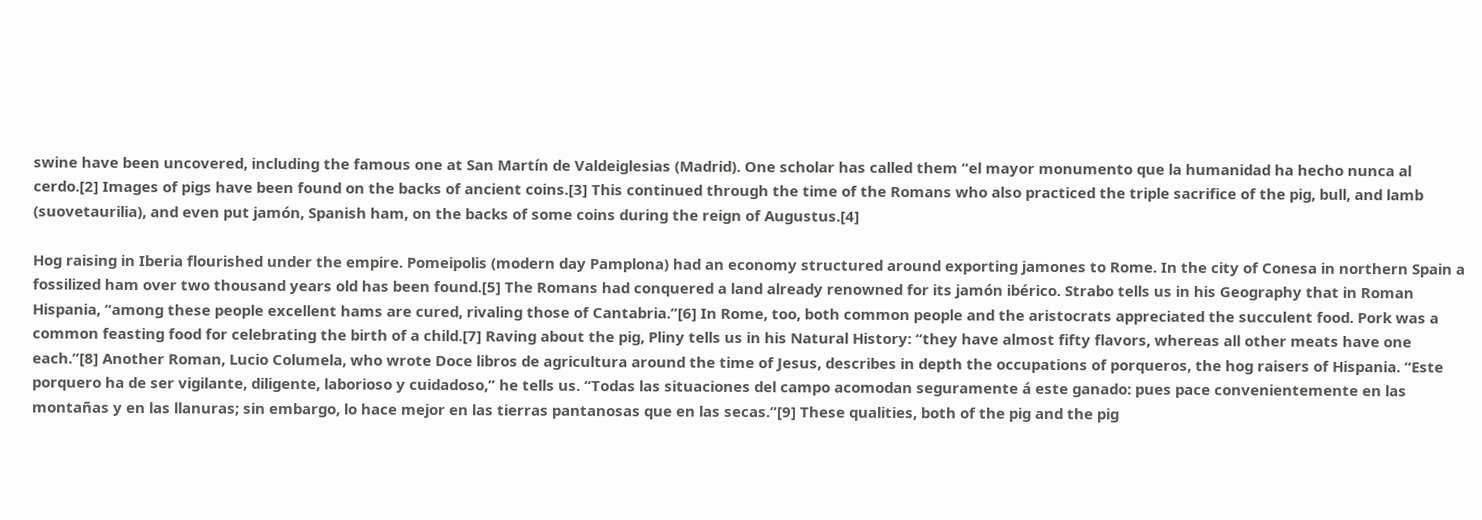swine have been uncovered, including the famous one at San Martín de Valdeiglesias (Madrid). One scholar has called them “el mayor monumento que la humanidad ha hecho nunca al cerdo.[2] Images of pigs have been found on the backs of ancient coins.[3] This continued through the time of the Romans who also practiced the triple sacrifice of the pig, bull, and lamb (suovetaurilia), and even put jamón, Spanish ham, on the backs of some coins during the reign of Augustus.[4]

Hog raising in Iberia flourished under the empire. Pomeipolis (modern day Pamplona) had an economy structured around exporting jamones to Rome. In the city of Conesa in northern Spain a fossilized ham over two thousand years old has been found.[5] The Romans had conquered a land already renowned for its jamón ibérico. Strabo tells us in his Geography that in Roman Hispania, “among these people excellent hams are cured, rivaling those of Cantabria.”[6] In Rome, too, both common people and the aristocrats appreciated the succulent food. Pork was a common feasting food for celebrating the birth of a child.[7] Raving about the pig, Pliny tells us in his Natural History: “they have almost fifty flavors, whereas all other meats have one each.”[8] Another Roman, Lucio Columela, who wrote Doce libros de agricultura around the time of Jesus, describes in depth the occupations of porqueros, the hog raisers of Hispania. “Este porquero ha de ser vigilante, diligente, laborioso y cuidadoso,” he tells us. “Todas las situaciones del campo acomodan seguramente á este ganado: pues pace convenientemente en las montañas y en las llanuras; sin embargo, lo hace mejor en las tierras pantanosas que en las secas.”[9] These qualities, both of the pig and the pig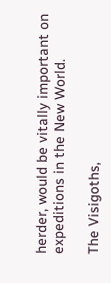herder, would be vitally important on expeditions in the New World.

The Visigoths,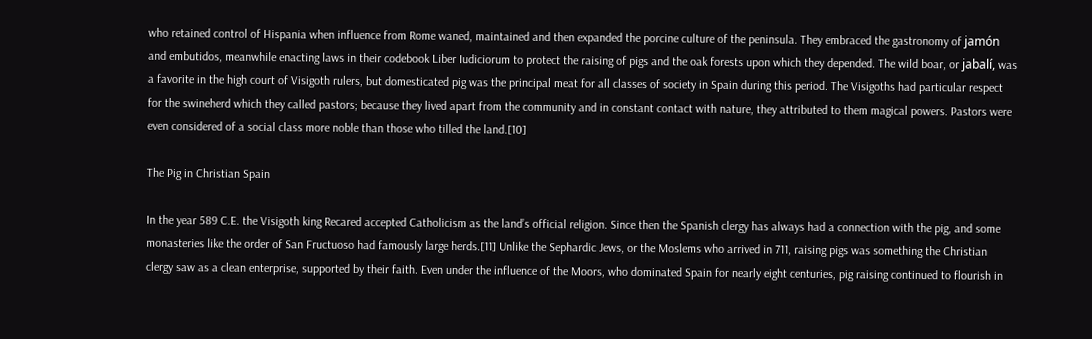who retained control of Hispania when influence from Rome waned, maintained and then expanded the porcine culture of the peninsula. They embraced the gastronomy of jamón and embutidos, meanwhile enacting laws in their codebook Liber Iudiciorum to protect the raising of pigs and the oak forests upon which they depended. The wild boar, or jabalí, was a favorite in the high court of Visigoth rulers, but domesticated pig was the principal meat for all classes of society in Spain during this period. The Visigoths had particular respect for the swineherd which they called pastors; because they lived apart from the community and in constant contact with nature, they attributed to them magical powers. Pastors were even considered of a social class more noble than those who tilled the land.[10]

The Pig in Christian Spain

In the year 589 C.E. the Visigoth king Recared accepted Catholicism as the land’s official religion. Since then the Spanish clergy has always had a connection with the pig, and some monasteries like the order of San Fructuoso had famously large herds.[11] Unlike the Sephardic Jews, or the Moslems who arrived in 711, raising pigs was something the Christian clergy saw as a clean enterprise, supported by their faith. Even under the influence of the Moors, who dominated Spain for nearly eight centuries, pig raising continued to flourish in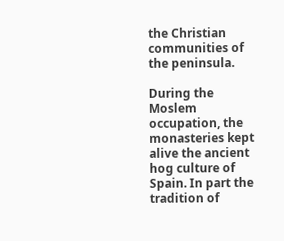the Christian communities of the peninsula.

During the Moslem occupation, the monasteries kept alive the ancient hog culture of Spain. In part the tradition of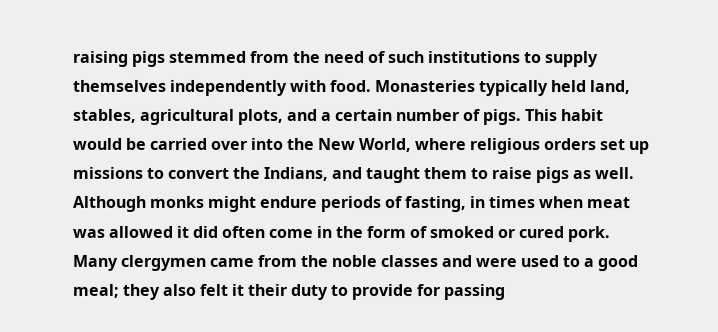raising pigs stemmed from the need of such institutions to supply themselves independently with food. Monasteries typically held land, stables, agricultural plots, and a certain number of pigs. This habit would be carried over into the New World, where religious orders set up missions to convert the Indians, and taught them to raise pigs as well. Although monks might endure periods of fasting, in times when meat was allowed it did often come in the form of smoked or cured pork. Many clergymen came from the noble classes and were used to a good meal; they also felt it their duty to provide for passing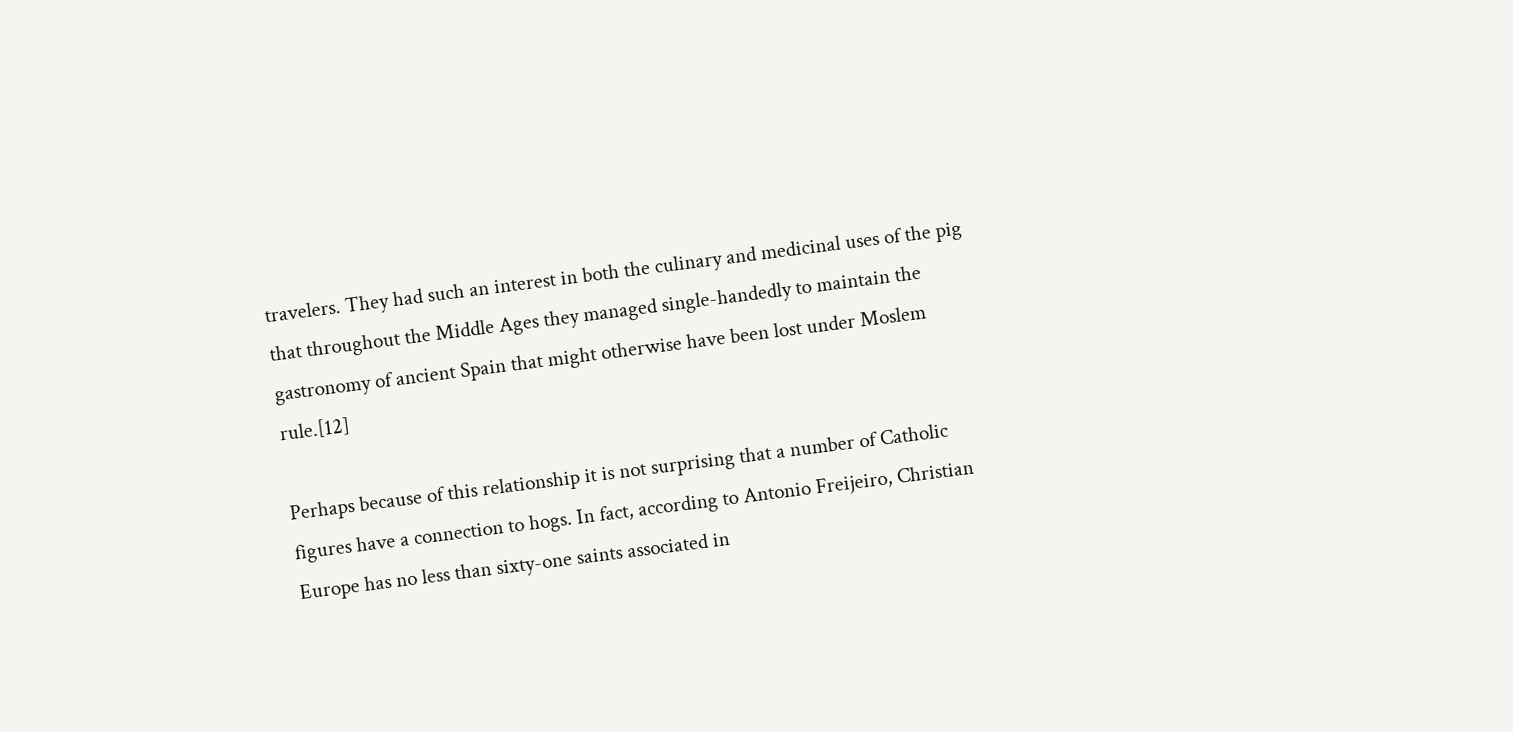travelers. They had such an interest in both the culinary and medicinal uses of the pig that throughout the Middle Ages they managed single-handedly to maintain the gastronomy of ancient Spain that might otherwise have been lost under Moslem rule.[12]

Perhaps because of this relationship it is not surprising that a number of Catholic figures have a connection to hogs. In fact, according to Antonio Freijeiro, Christian Europe has no less than sixty-one saints associated in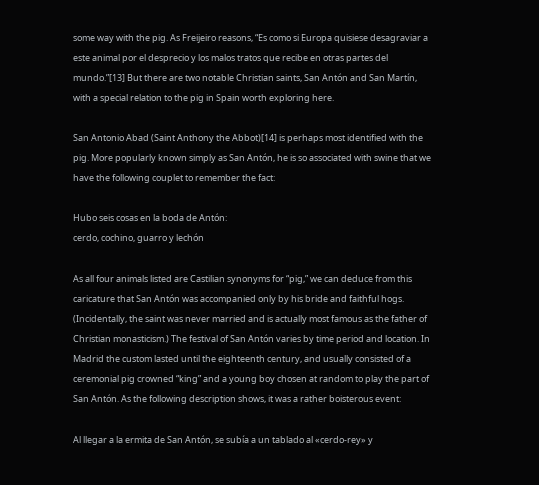some way with the pig. As Freijeiro reasons, “Es como si Europa quisiese desagraviar a este animal por el desprecio y los malos tratos que recibe en otras partes del mundo.”[13] But there are two notable Christian saints, San Antón and San Martín, with a special relation to the pig in Spain worth exploring here.

San Antonio Abad (Saint Anthony the Abbot)[14] is perhaps most identified with the pig. More popularly known simply as San Antón, he is so associated with swine that we have the following couplet to remember the fact:

Hubo seis cosas en la boda de Antón:
cerdo, cochino, guarro y lechón

As all four animals listed are Castilian synonyms for “pig,” we can deduce from this caricature that San Antón was accompanied only by his bride and faithful hogs. (Incidentally, the saint was never married and is actually most famous as the father of Christian monasticism.) The festival of San Antón varies by time period and location. In Madrid the custom lasted until the eighteenth century, and usually consisted of a ceremonial pig crowned “king” and a young boy chosen at random to play the part of San Antón. As the following description shows, it was a rather boisterous event:

Al llegar a la ermita de San Antón, se subía a un tablado al «cerdo-rey» y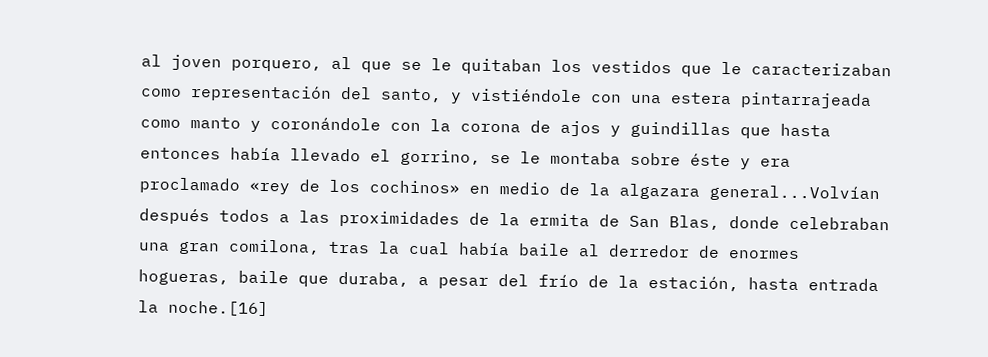al joven porquero, al que se le quitaban los vestidos que le caracterizaban como representación del santo, y vistiéndole con una estera pintarrajeada como manto y coronándole con la corona de ajos y guindillas que hasta entonces había llevado el gorrino, se le montaba sobre éste y era proclamado «rey de los cochinos» en medio de la algazara general...Volvían después todos a las proximidades de la ermita de San Blas, donde celebraban una gran comilona, tras la cual había baile al derredor de enormes hogueras, baile que duraba, a pesar del frío de la estación, hasta entrada la noche.[16]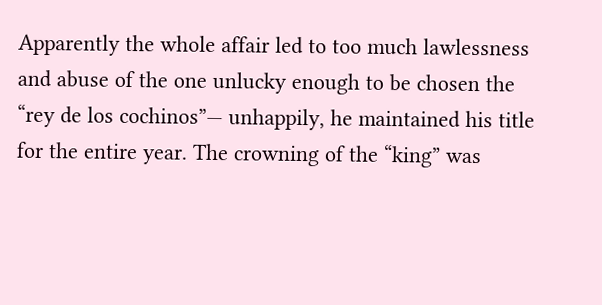Apparently the whole affair led to too much lawlessness and abuse of the one unlucky enough to be chosen the “rey de los cochinos”— unhappily, he maintained his title for the entire year. The crowning of the “king” was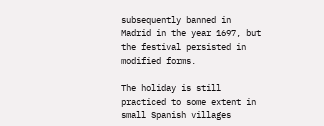subsequently banned in Madrid in the year 1697, but the festival persisted in modified forms.

The holiday is still practiced to some extent in small Spanish villages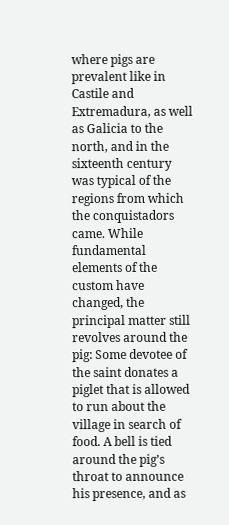where pigs are prevalent like in Castile and Extremadura, as well as Galicia to the north, and in the sixteenth century was typical of the regions from which the conquistadors came. While fundamental elements of the custom have changed, the principal matter still revolves around the pig: Some devotee of the saint donates a piglet that is allowed to run about the village in search of food. A bell is tied around the pig’s throat to announce his presence, and as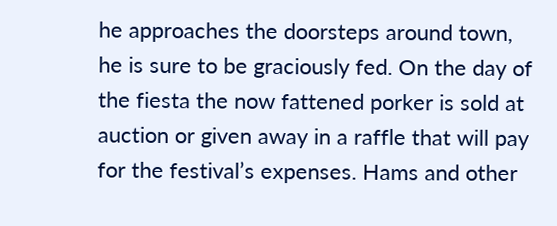he approaches the doorsteps around town, he is sure to be graciously fed. On the day of the fiesta the now fattened porker is sold at auction or given away in a raffle that will pay for the festival’s expenses. Hams and other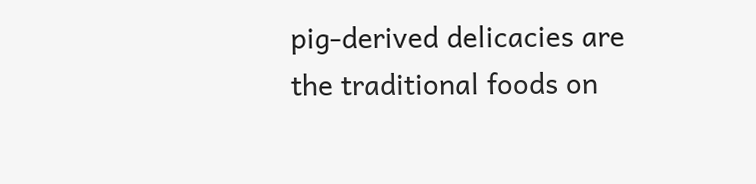pig-derived delicacies are the traditional foods on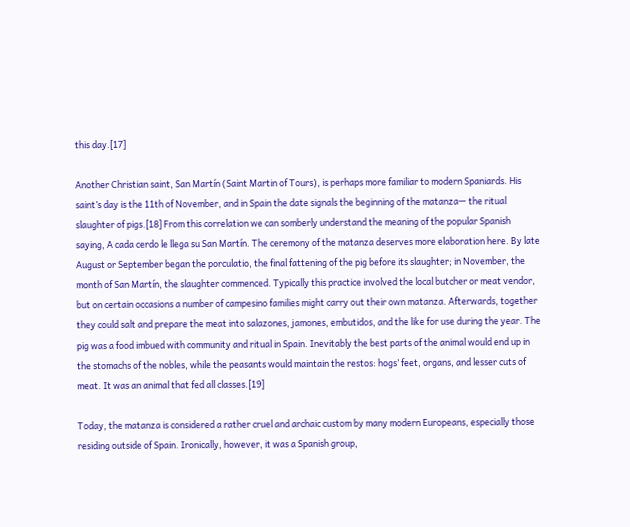this day.[17]

Another Christian saint, San Martín (Saint Martin of Tours), is perhaps more familiar to modern Spaniards. His saint’s day is the 11th of November, and in Spain the date signals the beginning of the matanza— the ritual slaughter of pigs.[18] From this correlation we can somberly understand the meaning of the popular Spanish saying, A cada cerdo le llega su San Martín. The ceremony of the matanza deserves more elaboration here. By late August or September began the porculatio, the final fattening of the pig before its slaughter; in November, the month of San Martín, the slaughter commenced. Typically this practice involved the local butcher or meat vendor, but on certain occasions a number of campesino families might carry out their own matanza. Afterwards, together they could salt and prepare the meat into salazones, jamones, embutidos, and the like for use during the year. The pig was a food imbued with community and ritual in Spain. Inevitably the best parts of the animal would end up in the stomachs of the nobles, while the peasants would maintain the restos: hogs’ feet, organs, and lesser cuts of meat. It was an animal that fed all classes.[19]

Today, the matanza is considered a rather cruel and archaic custom by many modern Europeans, especially those residing outside of Spain. Ironically, however, it was a Spanish group,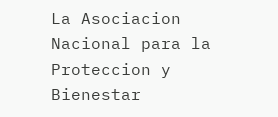La Asociacion Nacional para la Proteccion y Bienestar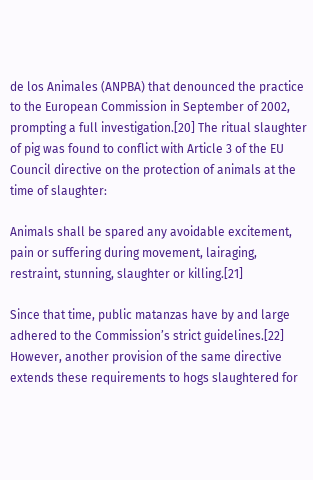de los Animales (ANPBA) that denounced the practice to the European Commission in September of 2002, prompting a full investigation.[20] The ritual slaughter of pig was found to conflict with Article 3 of the EU Council directive on the protection of animals at the time of slaughter:

Animals shall be spared any avoidable excitement, pain or suffering during movement, lairaging, restraint, stunning, slaughter or killing.[21]

Since that time, public matanzas have by and large adhered to the Commission’s strict guidelines.[22] However, another provision of the same directive extends these requirements to hogs slaughtered for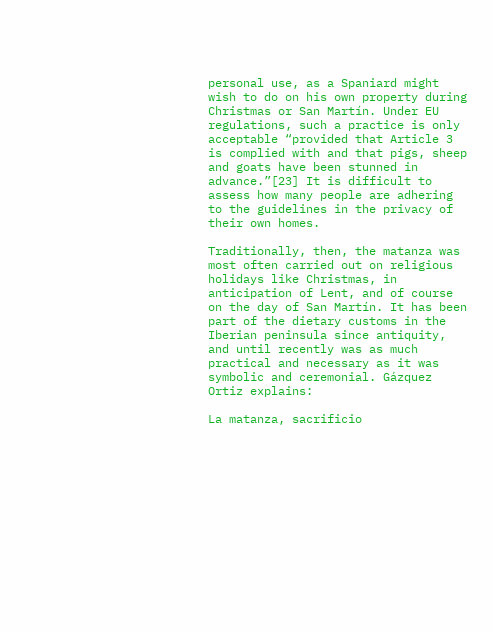personal use, as a Spaniard might wish to do on his own property during Christmas or San Martín. Under EU regulations, such a practice is only acceptable “provided that Article 3 is complied with and that pigs, sheep and goats have been stunned in advance.”[23] It is difficult to assess how many people are adhering to the guidelines in the privacy of their own homes.

Traditionally, then, the matanza was most often carried out on religious holidays like Christmas, in anticipation of Lent, and of course on the day of San Martín. It has been part of the dietary customs in the Iberian peninsula since antiquity, and until recently was as much practical and necessary as it was symbolic and ceremonial. Gázquez Ortiz explains:

La matanza, sacrificio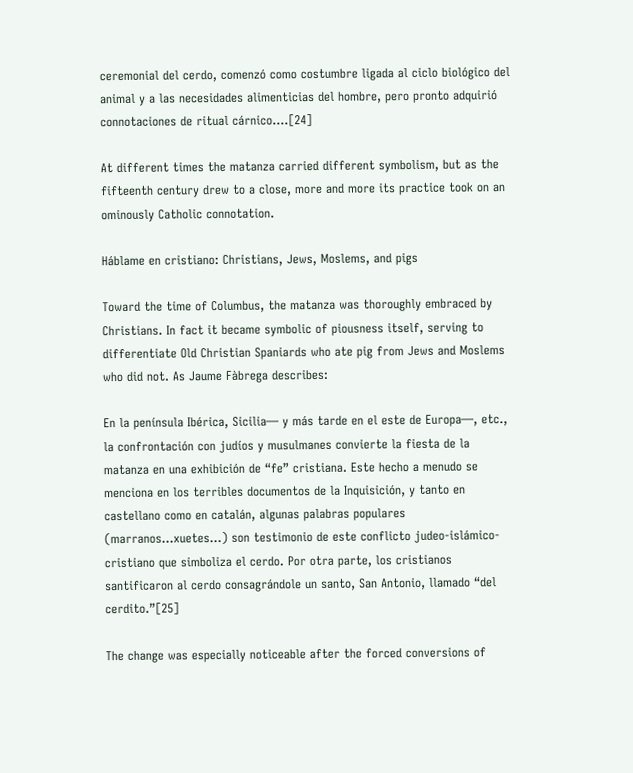ceremonial del cerdo, comenzó como costumbre ligada al ciclo biológico del animal y a las necesidades alimenticias del hombre, pero pronto adquirió connotaciones de ritual cárnico....[24]

At different times the matanza carried different symbolism, but as the fifteenth century drew to a close, more and more its practice took on an ominously Catholic connotation.

Háblame en cristiano: Christians, Jews, Moslems, and pigs

Toward the time of Columbus, the matanza was thoroughly embraced by Christians. In fact it became symbolic of piousness itself, serving to differentiate Old Christian Spaniards who ate pig from Jews and Moslems who did not. As Jaume Fàbrega describes:

En la península Ibérica, Sicilia— y más tarde en el este de Europa—, etc., la confrontación con judíos y musulmanes convierte la fiesta de la matanza en una exhibición de “fe” cristiana. Este hecho a menudo se menciona en los terribles documentos de la Inquisición, y tanto en castellano como en catalán, algunas palabras populares (marranos...xuetes...) son testimonio de este conflicto judeo-islámico-cristiano que simboliza el cerdo. Por otra parte, los cristianos santificaron al cerdo consagrándole un santo, San Antonio, llamado “del cerdito.”[25]

The change was especially noticeable after the forced conversions of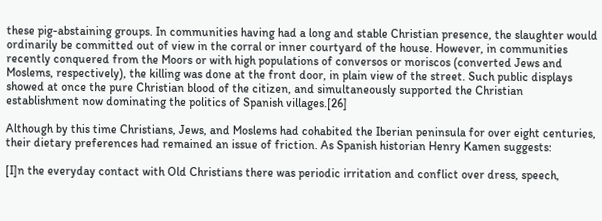these pig-abstaining groups. In communities having had a long and stable Christian presence, the slaughter would ordinarily be committed out of view in the corral or inner courtyard of the house. However, in communities recently conquered from the Moors or with high populations of conversos or moriscos (converted Jews and Moslems, respectively), the killing was done at the front door, in plain view of the street. Such public displays showed at once the pure Christian blood of the citizen, and simultaneously supported the Christian establishment now dominating the politics of Spanish villages.[26]

Although by this time Christians, Jews, and Moslems had cohabited the Iberian peninsula for over eight centuries, their dietary preferences had remained an issue of friction. As Spanish historian Henry Kamen suggests:

[I]n the everyday contact with Old Christians there was periodic irritation and conflict over dress, speech,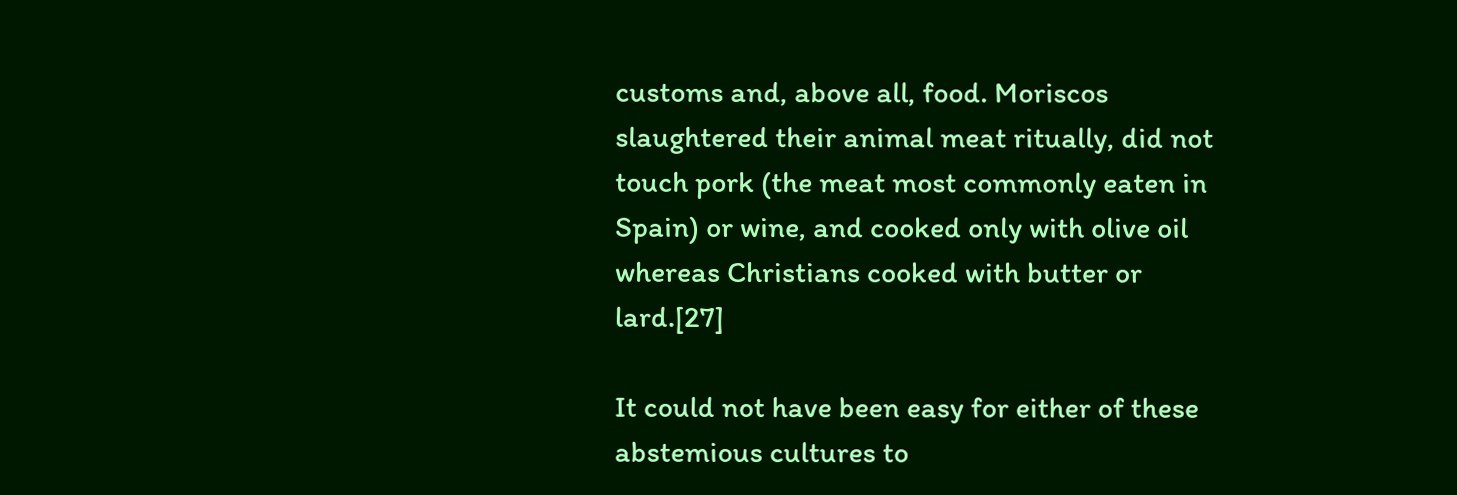customs and, above all, food. Moriscos slaughtered their animal meat ritually, did not touch pork (the meat most commonly eaten in Spain) or wine, and cooked only with olive oil whereas Christians cooked with butter or lard.[27]

It could not have been easy for either of these abstemious cultures to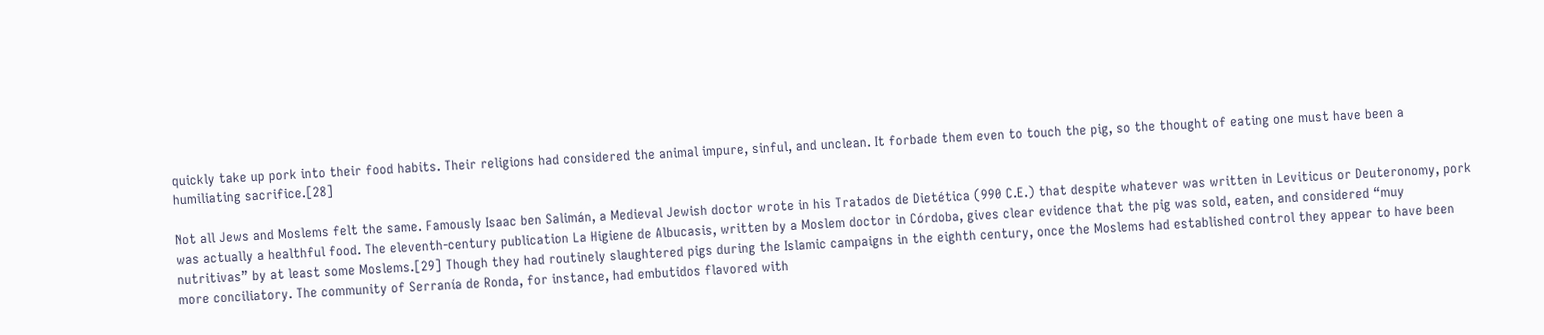quickly take up pork into their food habits. Their religions had considered the animal impure, sinful, and unclean. It forbade them even to touch the pig, so the thought of eating one must have been a humiliating sacrifice.[28]

Not all Jews and Moslems felt the same. Famously Isaac ben Salimán, a Medieval Jewish doctor wrote in his Tratados de Dietética (990 C.E.) that despite whatever was written in Leviticus or Deuteronomy, pork was actually a healthful food. The eleventh-century publication La Higiene de Albucasis, written by a Moslem doctor in Córdoba, gives clear evidence that the pig was sold, eaten, and considered “muy nutritivas” by at least some Moslems.[29] Though they had routinely slaughtered pigs during the Islamic campaigns in the eighth century, once the Moslems had established control they appear to have been more conciliatory. The community of Serranía de Ronda, for instance, had embutidos flavored with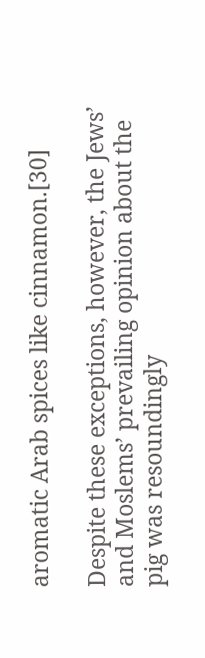aromatic Arab spices like cinnamon.[30]

Despite these exceptions, however, the Jews’ and Moslems’ prevailing opinion about the pig was resoundingly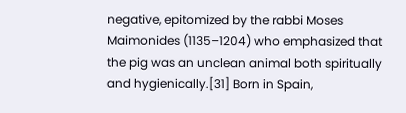negative, epitomized by the rabbi Moses Maimonides (1135–1204) who emphasized that the pig was an unclean animal both spiritually and hygienically.[31] Born in Spain,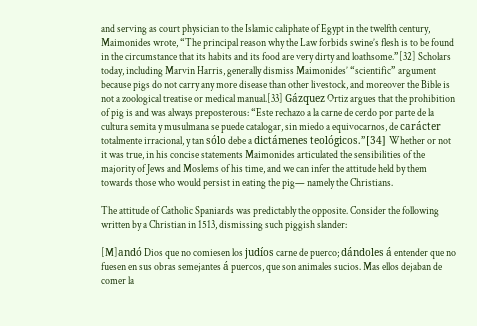and serving as court physician to the Islamic caliphate of Egypt in the twelfth century, Maimonides wrote, “The principal reason why the Law forbids swine’s flesh is to be found in the circumstance that its habits and its food are very dirty and loathsome.”[32] Scholars today, including Marvin Harris, generally dismiss Maimonides’ “scientific” argument because pigs do not carry any more disease than other livestock, and moreover the Bible is not a zoological treatise or medical manual.[33] Gázquez Ortiz argues that the prohibition of pig is and was always preposterous: “Este rechazo a la carne de cerdo por parte de la cultura semita y musulmana se puede catalogar, sin miedo a equivocarnos, de carácter totalmente irracional, y tan sólo debe a dictámenes teológicos.”[34] Whether or not it was true, in his concise statements Maimonides articulated the sensibilities of the majority of Jews and Moslems of his time, and we can infer the attitude held by them towards those who would persist in eating the pig— namely the Christians.

The attitude of Catholic Spaniards was predictably the opposite. Consider the following written by a Christian in 1513, dismissing such piggish slander:

[M]andó Dios que no comiesen los judíos carne de puerco; dándoles á entender que no fuesen en sus obras semejantes á puercos, que son animales sucios. Mas ellos dejaban de comer la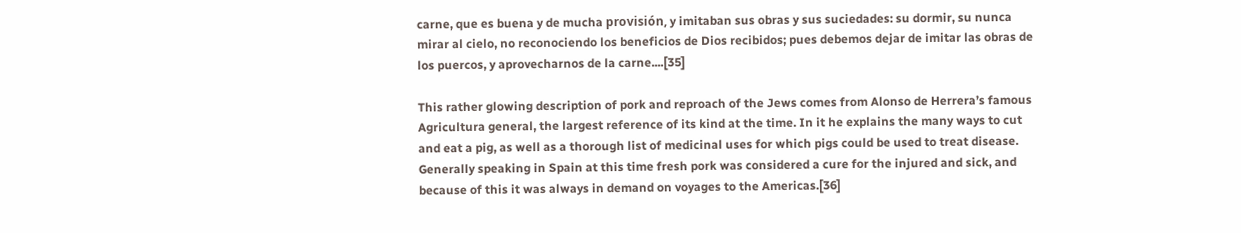carne, que es buena y de mucha provisión, y imitaban sus obras y sus suciedades: su dormir, su nunca mirar al cielo, no reconociendo los beneficios de Dios recibidos; pues debemos dejar de imitar las obras de los puercos, y aprovecharnos de la carne....[35]

This rather glowing description of pork and reproach of the Jews comes from Alonso de Herrera’s famous Agricultura general, the largest reference of its kind at the time. In it he explains the many ways to cut and eat a pig, as well as a thorough list of medicinal uses for which pigs could be used to treat disease. Generally speaking in Spain at this time fresh pork was considered a cure for the injured and sick, and because of this it was always in demand on voyages to the Americas.[36]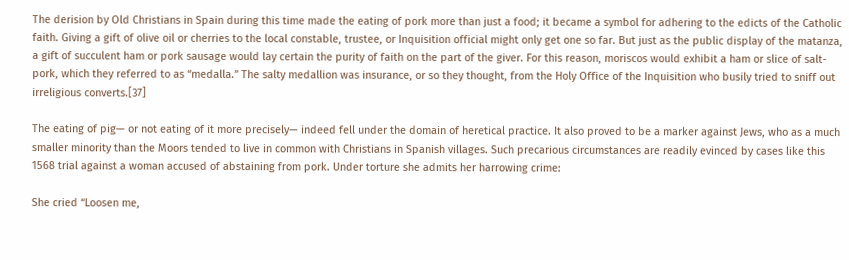The derision by Old Christians in Spain during this time made the eating of pork more than just a food; it became a symbol for adhering to the edicts of the Catholic faith. Giving a gift of olive oil or cherries to the local constable, trustee, or Inquisition official might only get one so far. But just as the public display of the matanza, a gift of succulent ham or pork sausage would lay certain the purity of faith on the part of the giver. For this reason, moriscos would exhibit a ham or slice of salt-pork, which they referred to as “medalla.” The salty medallion was insurance, or so they thought, from the Holy Office of the Inquisition who busily tried to sniff out irreligious converts.[37]

The eating of pig— or not eating of it more precisely— indeed fell under the domain of heretical practice. It also proved to be a marker against Jews, who as a much smaller minority than the Moors tended to live in common with Christians in Spanish villages. Such precarious circumstances are readily evinced by cases like this 1568 trial against a woman accused of abstaining from pork. Under torture she admits her harrowing crime:

She cried “Loosen me,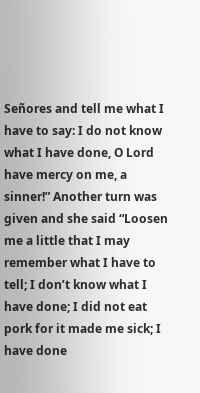Señores and tell me what I have to say: I do not know what I have done, O Lord have mercy on me, a sinner!” Another turn was given and she said “Loosen me a little that I may remember what I have to tell; I don’t know what I have done; I did not eat pork for it made me sick; I have done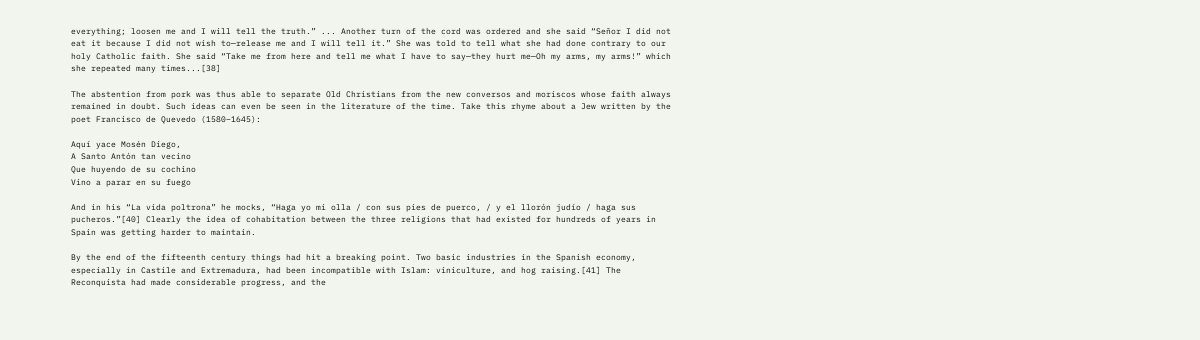everything; loosen me and I will tell the truth.” ... Another turn of the cord was ordered and she said “Señor I did not eat it because I did not wish to—release me and I will tell it.” She was told to tell what she had done contrary to our holy Catholic faith. She said “Take me from here and tell me what I have to say—they hurt me—Oh my arms, my arms!” which she repeated many times...[38]

The abstention from pork was thus able to separate Old Christians from the new conversos and moriscos whose faith always remained in doubt. Such ideas can even be seen in the literature of the time. Take this rhyme about a Jew written by the poet Francisco de Quevedo (1580–1645):

Aquí yace Mosén Diego,
A Santo Antón tan vecino
Que huyendo de su cochino
Vino a parar en su fuego

And in his “La vida poltrona” he mocks, “Haga yo mi olla / con sus pies de puerco, / y el llorón judío / haga sus pucheros.”[40] Clearly the idea of cohabitation between the three religions that had existed for hundreds of years in Spain was getting harder to maintain.

By the end of the fifteenth century things had hit a breaking point. Two basic industries in the Spanish economy, especially in Castile and Extremadura, had been incompatible with Islam: viniculture, and hog raising.[41] The Reconquista had made considerable progress, and the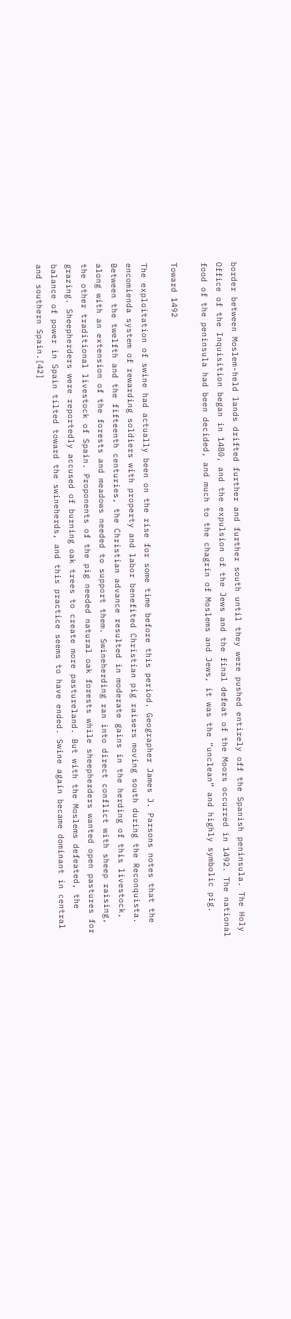border between Moslem-held lands drifted further and further south until they were pushed entirely off the Spanish peninsula. The Holy Office of the Inquisition began in 1480, and the expulsion of the Jews and the final defeat of the Moors occurred in 1492. The national food of the peninsula had been decided, and much to the chagrin of Moslems and Jews, it was the “unclean” and highly symbolic pig.

Toward 1492

The exploitation of swine had actually been on the rise for some time before this period. Geographer James J. Parsons notes that the encomienda system of rewarding soldiers with property and labor benefited Christian pig raisers moving south during the Reconquista. Between the twelfth and the fifteenth centuries, the Christian advance resulted in moderate gains in the herding of this livestock, along with an extension of the forests and meadows needed to support them. Swineherding ran into direct conflict with sheep raising, the other traditional livestock of Spain. Proponents of the pig needed natural oak forests while sheepherders wanted open pastures for grazing. Sheepherders were reportedly accused of burning oak trees to create more pastureland. But with the Moslems defeated, the balance of power in Spain tilted toward the swineherds, and this practice seems to have ended. Swine again became dominant in central and southern Spain.[42]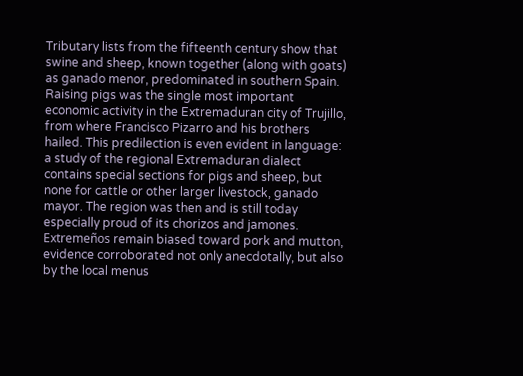Tributary lists from the fifteenth century show that swine and sheep, known together (along with goats) as ganado menor, predominated in southern Spain. Raising pigs was the single most important economic activity in the Extremaduran city of Trujillo, from where Francisco Pizarro and his brothers hailed. This predilection is even evident in language: a study of the regional Extremaduran dialect contains special sections for pigs and sheep, but none for cattle or other larger livestock, ganado mayor. The region was then and is still today especially proud of its chorizos and jamones. Extremeños remain biased toward pork and mutton, evidence corroborated not only anecdotally, but also by the local menus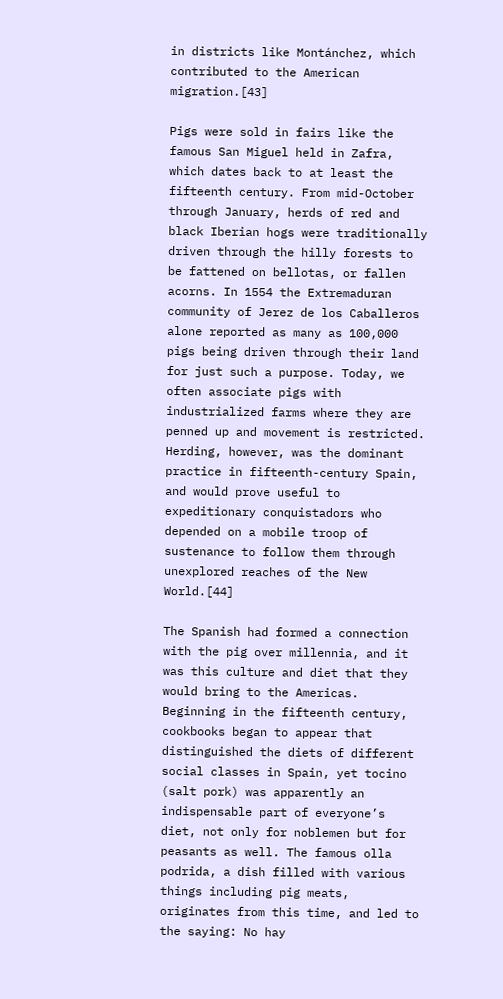in districts like Montánchez, which contributed to the American migration.[43]

Pigs were sold in fairs like the famous San Miguel held in Zafra, which dates back to at least the fifteenth century. From mid-October through January, herds of red and black Iberian hogs were traditionally driven through the hilly forests to be fattened on bellotas, or fallen acorns. In 1554 the Extremaduran community of Jerez de los Caballeros alone reported as many as 100,000 pigs being driven through their land for just such a purpose. Today, we often associate pigs with industrialized farms where they are penned up and movement is restricted. Herding, however, was the dominant practice in fifteenth-century Spain, and would prove useful to expeditionary conquistadors who depended on a mobile troop of sustenance to follow them through unexplored reaches of the New World.[44]

The Spanish had formed a connection with the pig over millennia, and it was this culture and diet that they would bring to the Americas. Beginning in the fifteenth century, cookbooks began to appear that distinguished the diets of different social classes in Spain, yet tocino (salt pork) was apparently an indispensable part of everyone’s diet, not only for noblemen but for peasants as well. The famous olla podrida, a dish filled with various things including pig meats, originates from this time, and led to the saying: No hay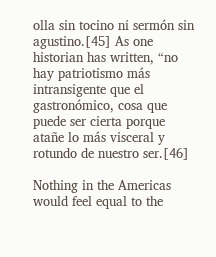olla sin tocino ni sermón sin agustino.[45] As one historian has written, “no hay patriotismo más intransigente que el gastronómico, cosa que puede ser cierta porque atañe lo más visceral y rotundo de nuestro ser.[46]

Nothing in the Americas would feel equal to the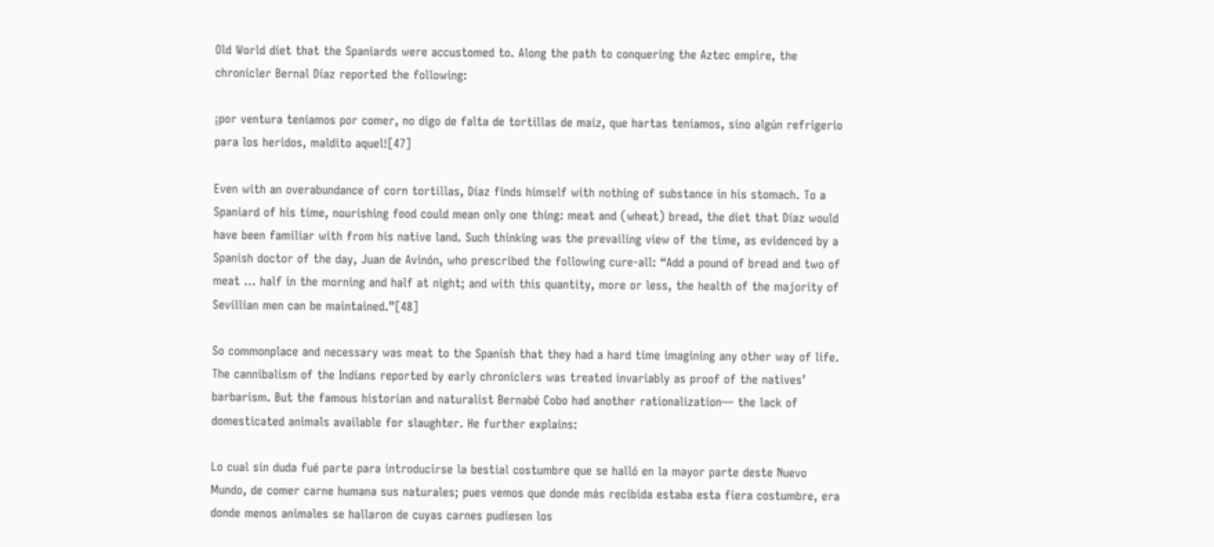Old World diet that the Spaniards were accustomed to. Along the path to conquering the Aztec empire, the chronicler Bernal Díaz reported the following:

¡por ventura teníamos por comer, no digo de falta de tortillas de maíz, que hartas teníamos, sino algún refrigerio para los heridos, maldito aquel![47]

Even with an overabundance of corn tortillas, Díaz finds himself with nothing of substance in his stomach. To a Spaniard of his time, nourishing food could mean only one thing: meat and (wheat) bread, the diet that Díaz would have been familiar with from his native land. Such thinking was the prevailing view of the time, as evidenced by a Spanish doctor of the day, Juan de Avinón, who prescribed the following cure-all: “Add a pound of bread and two of meat ... half in the morning and half at night; and with this quantity, more or less, the health of the majority of Sevillian men can be maintained.”[48]

So commonplace and necessary was meat to the Spanish that they had a hard time imagining any other way of life. The cannibalism of the Indians reported by early chroniclers was treated invariably as proof of the natives’ barbarism. But the famous historian and naturalist Bernabé Cobo had another rationalization— the lack of domesticated animals available for slaughter. He further explains:

Lo cual sin duda fué parte para introducirse la bestial costumbre que se halló en la mayor parte deste Nuevo Mundo, de comer carne humana sus naturales; pues vemos que donde más recibida estaba esta fiera costumbre, era donde menos animales se hallaron de cuyas carnes pudiesen los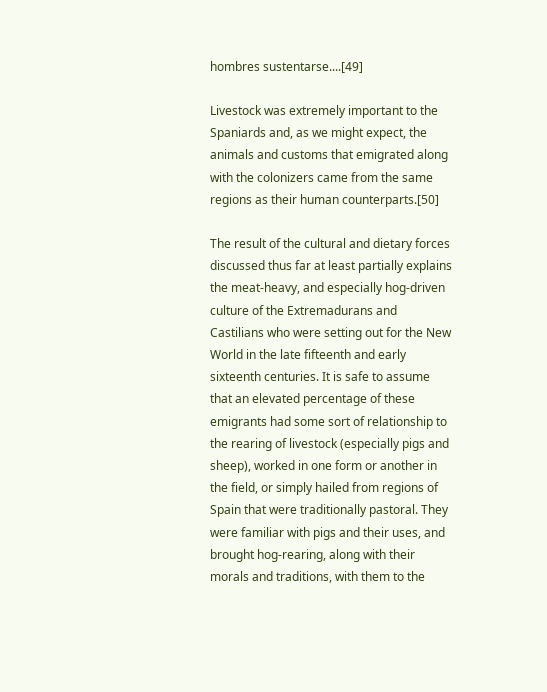hombres sustentarse....[49]

Livestock was extremely important to the Spaniards and, as we might expect, the animals and customs that emigrated along with the colonizers came from the same regions as their human counterparts.[50]

The result of the cultural and dietary forces discussed thus far at least partially explains the meat-heavy, and especially hog-driven culture of the Extremadurans and Castilians who were setting out for the New World in the late fifteenth and early sixteenth centuries. It is safe to assume that an elevated percentage of these emigrants had some sort of relationship to the rearing of livestock (especially pigs and sheep), worked in one form or another in the field, or simply hailed from regions of Spain that were traditionally pastoral. They were familiar with pigs and their uses, and brought hog-rearing, along with their morals and traditions, with them to the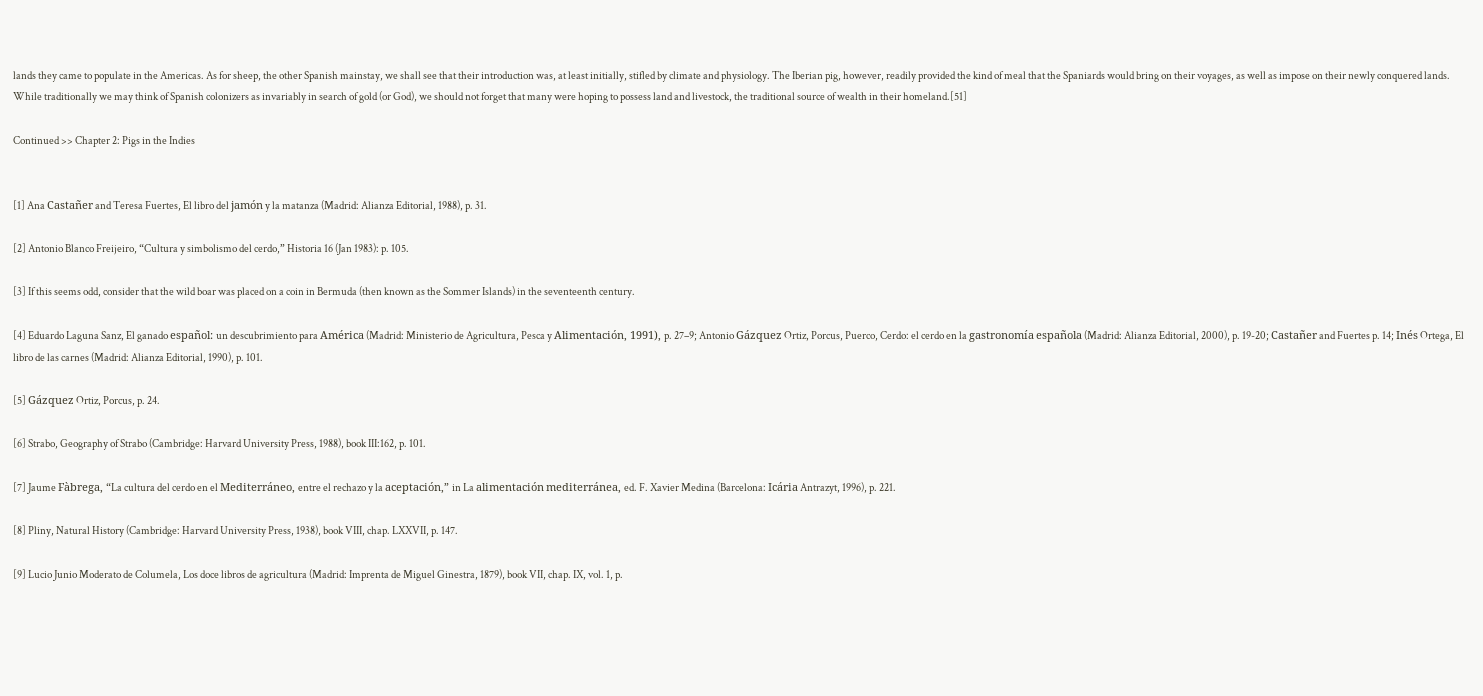lands they came to populate in the Americas. As for sheep, the other Spanish mainstay, we shall see that their introduction was, at least initially, stifled by climate and physiology. The Iberian pig, however, readily provided the kind of meal that the Spaniards would bring on their voyages, as well as impose on their newly conquered lands. While traditionally we may think of Spanish colonizers as invariably in search of gold (or God), we should not forget that many were hoping to possess land and livestock, the traditional source of wealth in their homeland.[51]

Continued >> Chapter 2: Pigs in the Indies


[1] Ana Castañer and Teresa Fuertes, El libro del jamón y la matanza (Madrid: Alianza Editorial, 1988), p. 31.

[2] Antonio Blanco Freijeiro, “Cultura y simbolismo del cerdo,” Historia 16 (Jan 1983): p. 105.

[3] If this seems odd, consider that the wild boar was placed on a coin in Bermuda (then known as the Sommer Islands) in the seventeenth century.

[4] Eduardo Laguna Sanz, El ganado español: un descubrimiento para América (Madrid: Ministerio de Agricultura, Pesca y Alimentación, 1991), p. 27–9; Antonio Gázquez Ortiz, Porcus, Puerco, Cerdo: el cerdo en la gastronomía española (Madrid: Alianza Editorial, 2000), p. 19-20; Castañer and Fuertes p. 14; Inés Ortega, El libro de las carnes (Madrid: Alianza Editorial, 1990), p. 101.

[5] Gázquez Ortiz, Porcus, p. 24.

[6] Strabo, Geography of Strabo (Cambridge: Harvard University Press, 1988), book III:162, p. 101.

[7] Jaume Fàbrega, “La cultura del cerdo en el Mediterráneo, entre el rechazo y la aceptación,” in La alimentación mediterránea, ed. F. Xavier Medina (Barcelona: Icária Antrazyt, 1996), p. 221.

[8] Pliny, Natural History (Cambridge: Harvard University Press, 1938), book VIII, chap. LXXVII, p. 147.

[9] Lucio Junio Moderato de Columela, Los doce libros de agricultura (Madrid: Imprenta de Miguel Ginestra, 1879), book VII, chap. IX, vol. 1, p.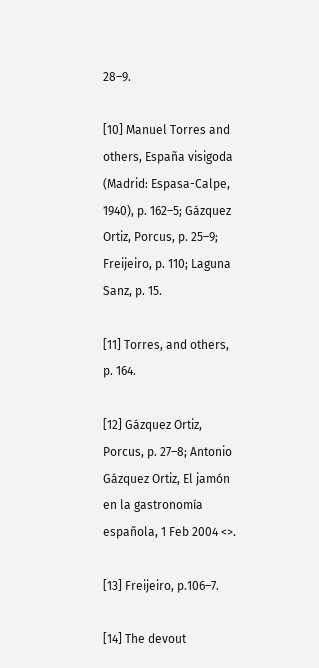28–9.

[10] Manuel Torres and others, España visigoda (Madrid: Espasa-Calpe, 1940), p. 162–5; Gázquez Ortiz, Porcus, p. 25–9; Freijeiro, p. 110; Laguna Sanz, p. 15.

[11] Torres, and others, p. 164.

[12] Gázquez Ortiz, Porcus, p. 27–8; Antonio Gázquez Ortiz, El jamón en la gastronomía española, 1 Feb 2004 <>.

[13] Freijeiro, p.106–7.

[14] The devout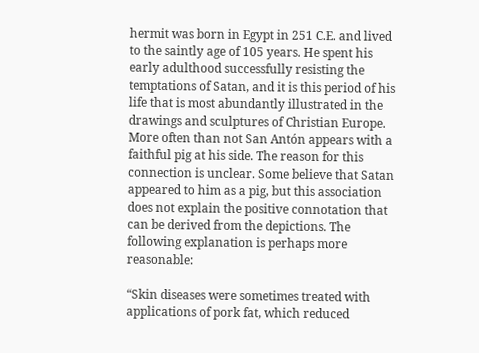hermit was born in Egypt in 251 C.E. and lived to the saintly age of 105 years. He spent his early adulthood successfully resisting the temptations of Satan, and it is this period of his life that is most abundantly illustrated in the drawings and sculptures of Christian Europe. More often than not San Antón appears with a faithful pig at his side. The reason for this connection is unclear. Some believe that Satan appeared to him as a pig, but this association does not explain the positive connotation that can be derived from the depictions. The following explanation is perhaps more reasonable:

“Skin diseases were sometimes treated with applications of pork fat, which reduced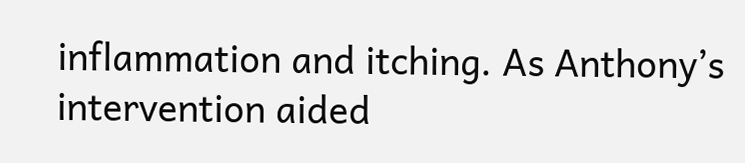inflammation and itching. As Anthony’s intervention aided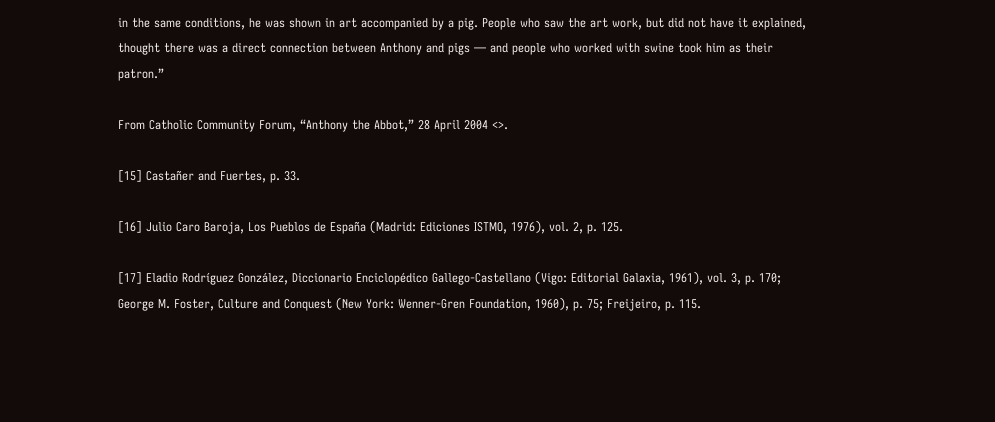in the same conditions, he was shown in art accompanied by a pig. People who saw the art work, but did not have it explained, thought there was a direct connection between Anthony and pigs — and people who worked with swine took him as their patron.”

From Catholic Community Forum, “Anthony the Abbot,” 28 April 2004 <>.

[15] Castañer and Fuertes, p. 33.

[16] Julio Caro Baroja, Los Pueblos de España (Madrid: Ediciones ISTMO, 1976), vol. 2, p. 125.

[17] Eladio Rodríguez González, Diccionario Enciclopédico Gallego-Castellano (Vigo: Editorial Galaxia, 1961), vol. 3, p. 170; George M. Foster, Culture and Conquest (New York: Wenner-Gren Foundation, 1960), p. 75; Freijeiro, p. 115.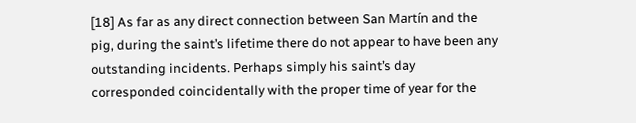[18] As far as any direct connection between San Martín and the pig, during the saint’s lifetime there do not appear to have been any outstanding incidents. Perhaps simply his saint’s day corresponded coincidentally with the proper time of year for the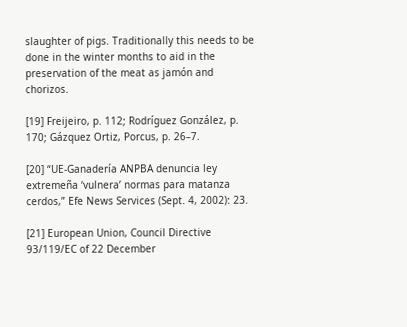slaughter of pigs. Traditionally this needs to be done in the winter months to aid in the preservation of the meat as jamón and chorizos.

[19] Freijeiro, p. 112; Rodríguez González, p. 170; Gázquez Ortiz, Porcus, p. 26–7.

[20] “UE-Ganadería ANPBA denuncia ley extremeña ‘vulnera’ normas para matanza cerdos,” Efe News Services (Sept. 4, 2002): 23.

[21] European Union, Council Directive 93/119/EC of 22 December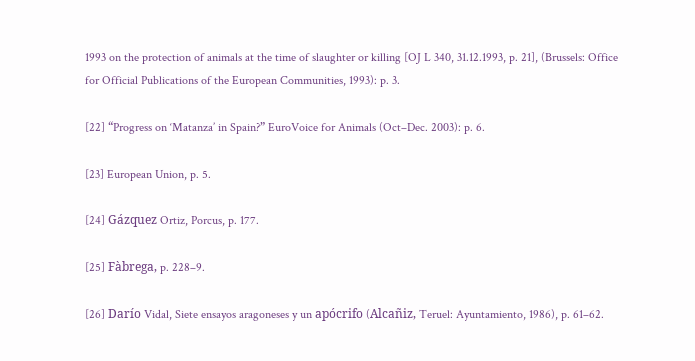1993 on the protection of animals at the time of slaughter or killing [OJ L 340, 31.12.1993, p. 21], (Brussels: Office for Official Publications of the European Communities, 1993): p. 3.

[22] “Progress on ‘Matanza’ in Spain?” EuroVoice for Animals (Oct–Dec. 2003): p. 6.

[23] European Union, p. 5.

[24] Gázquez Ortiz, Porcus, p. 177.

[25] Fàbrega, p. 228–9.

[26] Darío Vidal, Siete ensayos aragoneses y un apócrifo (Alcañiz, Teruel: Ayuntamiento, 1986), p. 61–62.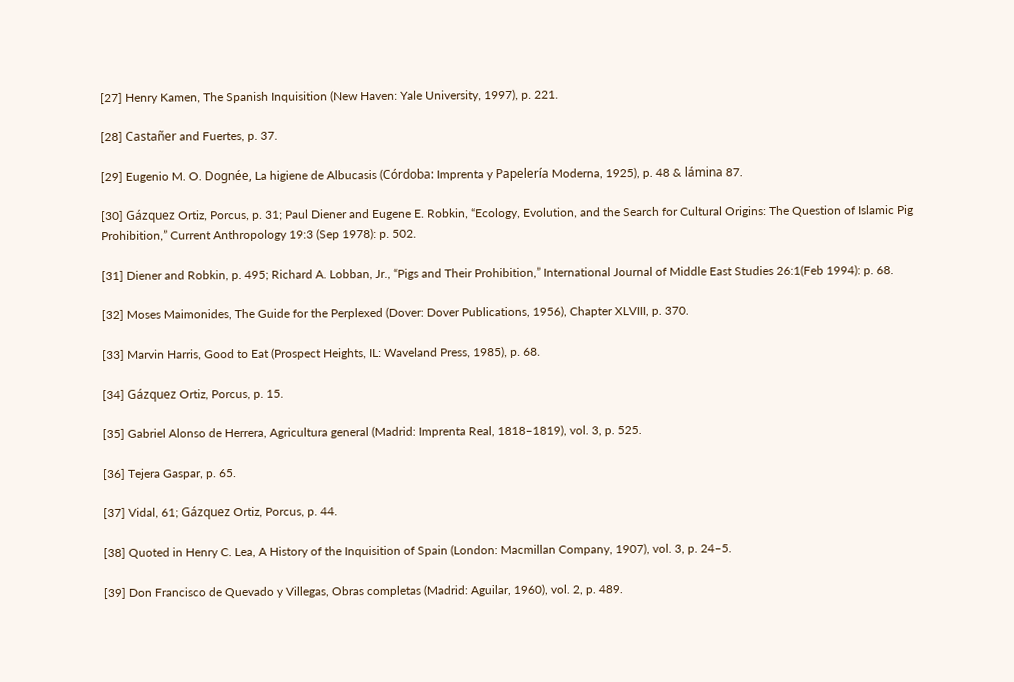[27] Henry Kamen, The Spanish Inquisition (New Haven: Yale University, 1997), p. 221.

[28] Castañer and Fuertes, p. 37.

[29] Eugenio M. O. Dognée, La higiene de Albucasis (Córdoba: Imprenta y Papelería Moderna, 1925), p. 48 & lámina 87.

[30] Gázquez Ortiz, Porcus, p. 31; Paul Diener and Eugene E. Robkin, “Ecology, Evolution, and the Search for Cultural Origins: The Question of Islamic Pig Prohibition,” Current Anthropology 19:3 (Sep 1978): p. 502.

[31] Diener and Robkin, p. 495; Richard A. Lobban, Jr., “Pigs and Their Prohibition,” International Journal of Middle East Studies 26:1(Feb 1994): p. 68.

[32] Moses Maimonides, The Guide for the Perplexed (Dover: Dover Publications, 1956), Chapter XLVIII, p. 370.

[33] Marvin Harris, Good to Eat (Prospect Heights, IL: Waveland Press, 1985), p. 68.

[34] Gázquez Ortiz, Porcus, p. 15.

[35] Gabriel Alonso de Herrera, Agricultura general (Madrid: Imprenta Real, 1818–1819), vol. 3, p. 525.

[36] Tejera Gaspar, p. 65.

[37] Vidal, 61; Gázquez Ortiz, Porcus, p. 44.

[38] Quoted in Henry C. Lea, A History of the Inquisition of Spain (London: Macmillan Company, 1907), vol. 3, p. 24–5.

[39] Don Francisco de Quevado y Villegas, Obras completas (Madrid: Aguilar, 1960), vol. 2, p. 489.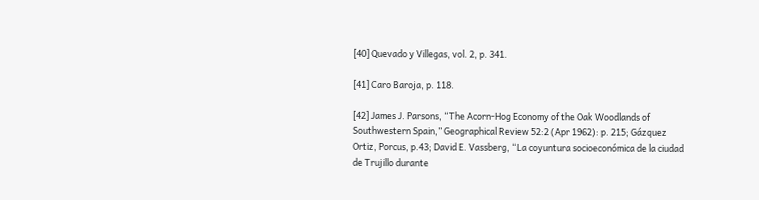[40] Quevado y Villegas, vol. 2, p. 341.

[41] Caro Baroja, p. 118.

[42] James J. Parsons, “The Acorn-Hog Economy of the Oak Woodlands of Southwestern Spain,” Geographical Review 52:2 (Apr 1962): p. 215; Gázquez Ortiz, Porcus, p.43; David E. Vassberg, “La coyuntura socioeconómica de la ciudad de Trujillo durante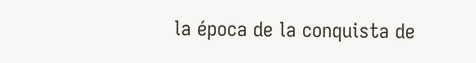la época de la conquista de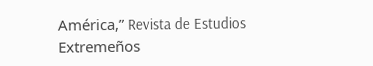América,” Revista de Estudios Extremeños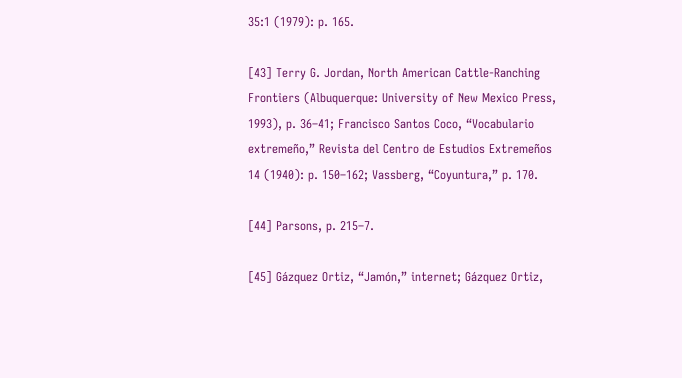35:1 (1979): p. 165.

[43] Terry G. Jordan, North American Cattle-Ranching Frontiers (Albuquerque: University of New Mexico Press, 1993), p. 36–41; Francisco Santos Coco, “Vocabulario extremeño,” Revista del Centro de Estudios Extremeños 14 (1940): p. 150–162; Vassberg, “Coyuntura,” p. 170.

[44] Parsons, p. 215–7.

[45] Gázquez Ortiz, “Jamón,” internet; Gázquez Ortiz,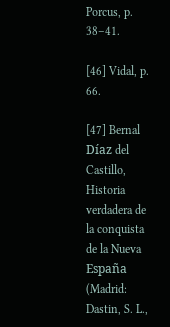Porcus, p. 38–41.

[46] Vidal, p. 66.

[47] Bernal Díaz del Castillo, Historia verdadera de la conquista de la Nueva España (Madrid: Dastin, S. L.,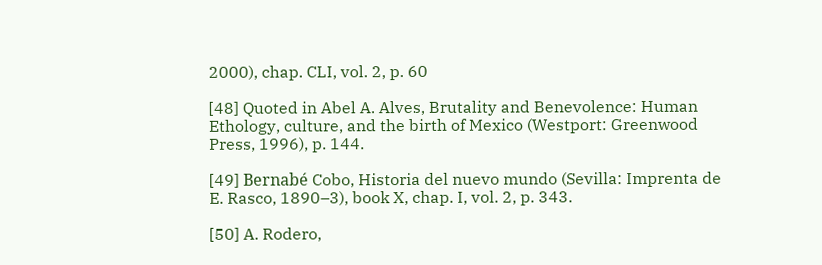2000), chap. CLI, vol. 2, p. 60

[48] Quoted in Abel A. Alves, Brutality and Benevolence: Human Ethology, culture, and the birth of Mexico (Westport: Greenwood Press, 1996), p. 144.

[49] Bernabé Cobo, Historia del nuevo mundo (Sevilla: Imprenta de E. Rasco, 1890–3), book X, chap. I, vol. 2, p. 343.

[50] A. Rodero,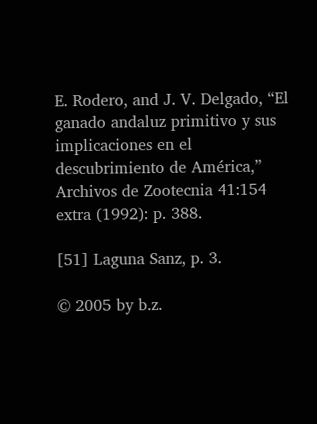E. Rodero, and J. V. Delgado, “El ganado andaluz primitivo y sus implicaciones en el descubrimiento de América,” Archivos de Zootecnia 41:154 extra (1992): p. 388.

[51] Laguna Sanz, p. 3.

© 2005 by b.z.